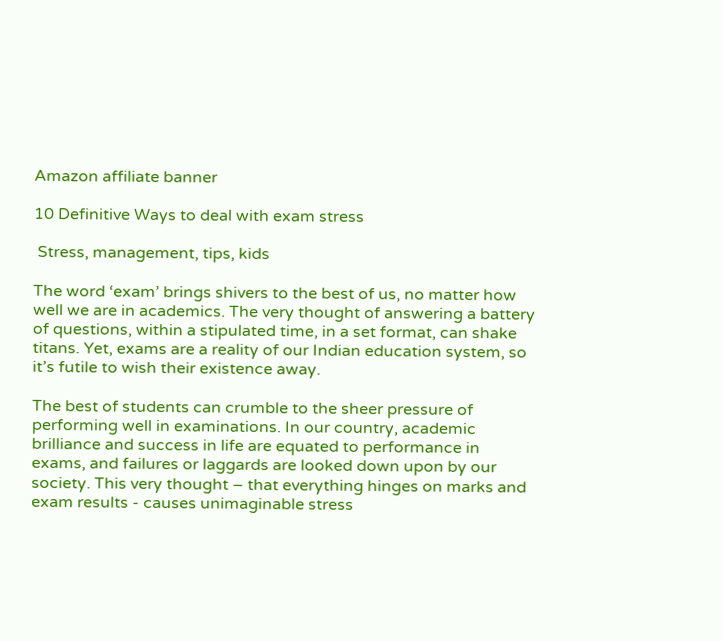Amazon affiliate banner

10 Definitive Ways to deal with exam stress

 Stress, management, tips, kids

The word ‘exam’ brings shivers to the best of us, no matter how well we are in academics. The very thought of answering a battery of questions, within a stipulated time, in a set format, can shake titans. Yet, exams are a reality of our Indian education system, so it’s futile to wish their existence away.

The best of students can crumble to the sheer pressure of performing well in examinations. In our country, academic brilliance and success in life are equated to performance in exams, and failures or laggards are looked down upon by our society. This very thought – that everything hinges on marks and exam results - causes unimaginable stress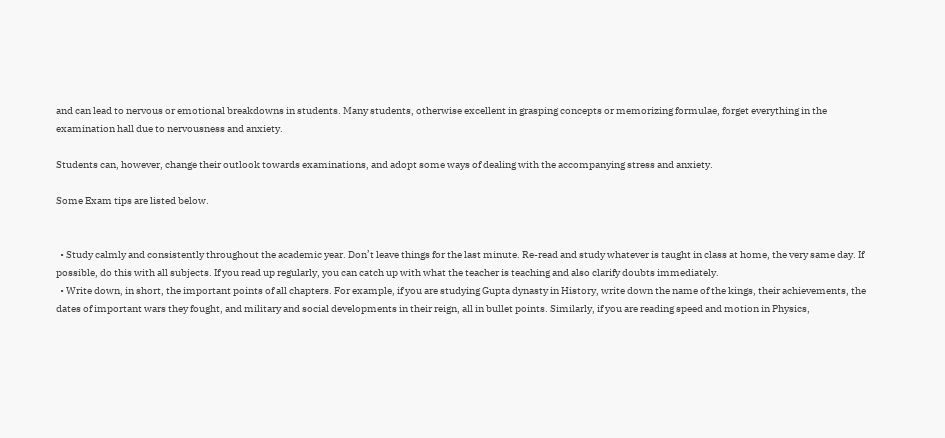and can lead to nervous or emotional breakdowns in students. Many students, otherwise excellent in grasping concepts or memorizing formulae, forget everything in the examination hall due to nervousness and anxiety.

Students can, however, change their outlook towards examinations, and adopt some ways of dealing with the accompanying stress and anxiety.

Some Exam tips are listed below.


  • Study calmly and consistently throughout the academic year. Don’t leave things for the last minute. Re-read and study whatever is taught in class at home, the very same day. If possible, do this with all subjects. If you read up regularly, you can catch up with what the teacher is teaching and also clarify doubts immediately.
  • Write down, in short, the important points of all chapters. For example, if you are studying Gupta dynasty in History, write down the name of the kings, their achievements, the dates of important wars they fought, and military and social developments in their reign, all in bullet points. Similarly, if you are reading speed and motion in Physics,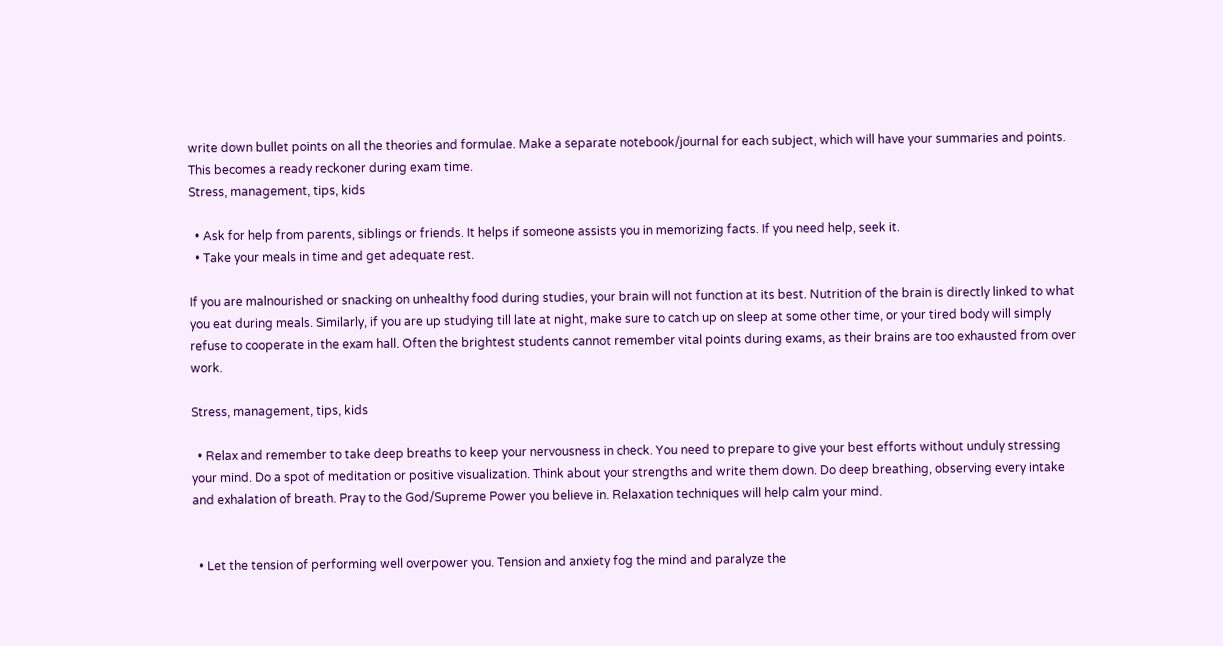write down bullet points on all the theories and formulae. Make a separate notebook/journal for each subject, which will have your summaries and points. This becomes a ready reckoner during exam time.
Stress, management, tips, kids

  • Ask for help from parents, siblings or friends. It helps if someone assists you in memorizing facts. If you need help, seek it.
  • Take your meals in time and get adequate rest.

If you are malnourished or snacking on unhealthy food during studies, your brain will not function at its best. Nutrition of the brain is directly linked to what you eat during meals. Similarly, if you are up studying till late at night, make sure to catch up on sleep at some other time, or your tired body will simply refuse to cooperate in the exam hall. Often the brightest students cannot remember vital points during exams, as their brains are too exhausted from over work.

Stress, management, tips, kids

  • Relax and remember to take deep breaths to keep your nervousness in check. You need to prepare to give your best efforts without unduly stressing your mind. Do a spot of meditation or positive visualization. Think about your strengths and write them down. Do deep breathing, observing every intake and exhalation of breath. Pray to the God/Supreme Power you believe in. Relaxation techniques will help calm your mind.


  • Let the tension of performing well overpower you. Tension and anxiety fog the mind and paralyze the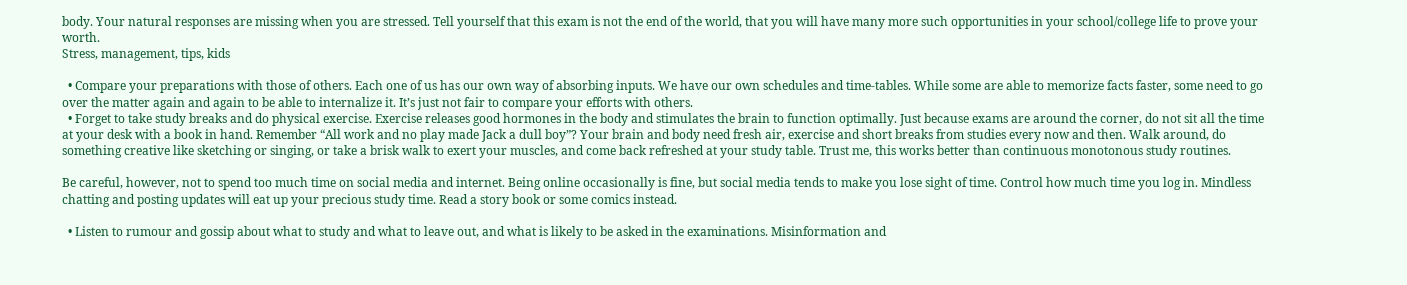body. Your natural responses are missing when you are stressed. Tell yourself that this exam is not the end of the world, that you will have many more such opportunities in your school/college life to prove your worth.
Stress, management, tips, kids

  • Compare your preparations with those of others. Each one of us has our own way of absorbing inputs. We have our own schedules and time-tables. While some are able to memorize facts faster, some need to go over the matter again and again to be able to internalize it. It’s just not fair to compare your efforts with others.
  • Forget to take study breaks and do physical exercise. Exercise releases good hormones in the body and stimulates the brain to function optimally. Just because exams are around the corner, do not sit all the time at your desk with a book in hand. Remember “All work and no play made Jack a dull boy”? Your brain and body need fresh air, exercise and short breaks from studies every now and then. Walk around, do something creative like sketching or singing, or take a brisk walk to exert your muscles, and come back refreshed at your study table. Trust me, this works better than continuous monotonous study routines.

Be careful, however, not to spend too much time on social media and internet. Being online occasionally is fine, but social media tends to make you lose sight of time. Control how much time you log in. Mindless chatting and posting updates will eat up your precious study time. Read a story book or some comics instead.

  • Listen to rumour and gossip about what to study and what to leave out, and what is likely to be asked in the examinations. Misinformation and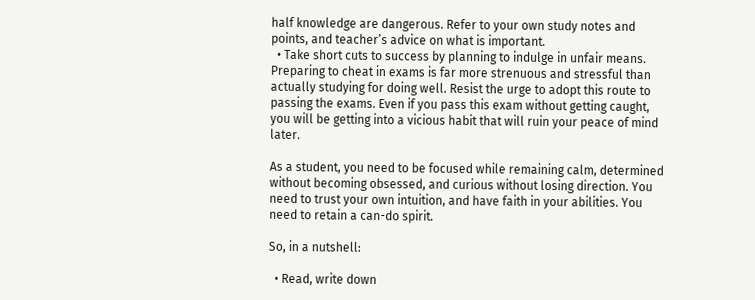half knowledge are dangerous. Refer to your own study notes and points, and teacher’s advice on what is important.
  • Take short cuts to success by planning to indulge in unfair means. Preparing to cheat in exams is far more strenuous and stressful than actually studying for doing well. Resist the urge to adopt this route to passing the exams. Even if you pass this exam without getting caught, you will be getting into a vicious habit that will ruin your peace of mind later.

As a student, you need to be focused while remaining calm, determined without becoming obsessed, and curious without losing direction. You need to trust your own intuition, and have faith in your abilities. You need to retain a can-do spirit.

So, in a nutshell:

  • Read, write down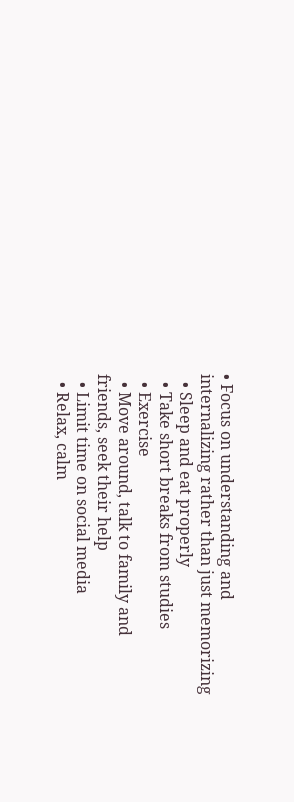• Focus on understanding and internalizing rather than just memorizing
  • Sleep and eat properly
  • Take short breaks from studies
  • Exercise
  • Move around, talk to family and friends, seek their help
  • Limit time on social media
  • Relax, calm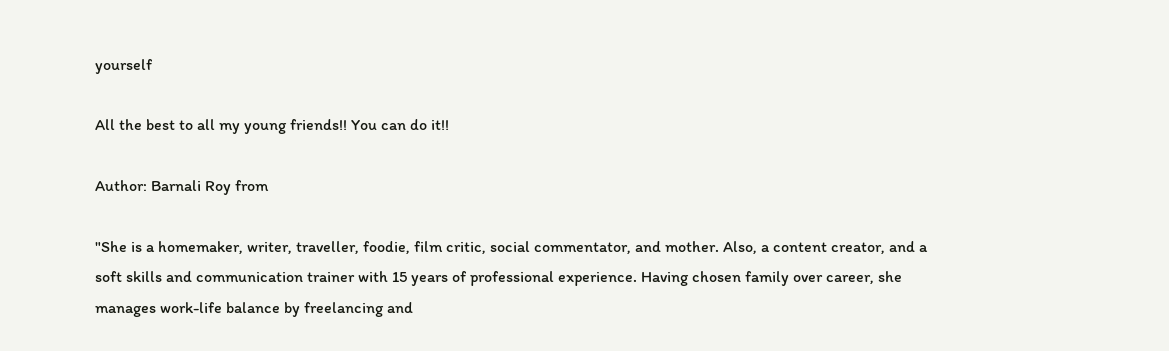yourself

All the best to all my young friends!! You can do it!!

Author: Barnali Roy from

"She is a homemaker, writer, traveller, foodie, film critic, social commentator, and mother. Also, a content creator, and a soft skills and communication trainer with 15 years of professional experience. Having chosen family over career, she manages work-life balance by freelancing and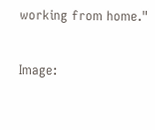working from home."

Image: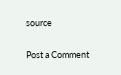source

Post a Comment